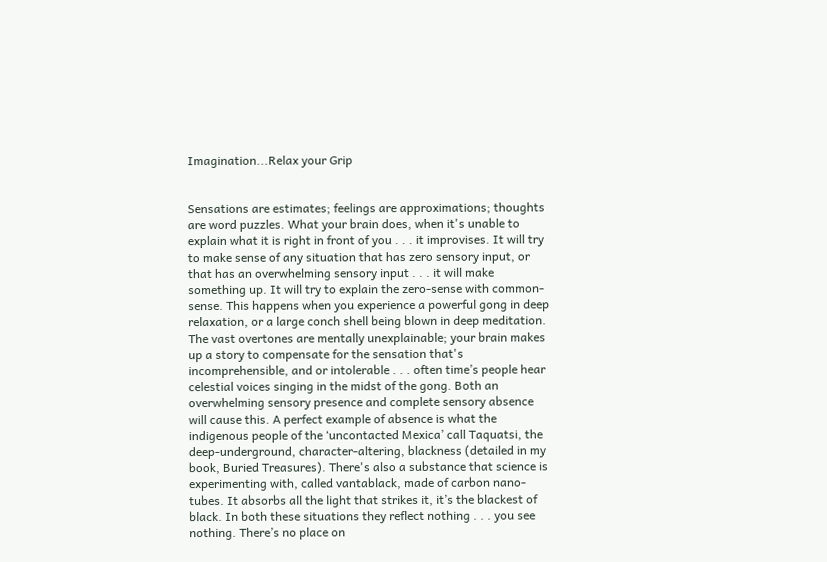Imagination...Relax your Grip


Sensations are estimates; feelings are approximations; thoughts are word puzzles. What your brain does, when it's unable to explain what it is right in front of you . . . it improvises. It will try to make sense of any situation that has zero sensory input, or that has an overwhelming sensory input . . . it will make something up. It will try to explain the zero-sense with common-sense. This happens when you experience a powerful gong in deep relaxation, or a large conch shell being blown in deep meditation. The vast overtones are mentally unexplainable; your brain makes up a story to compensate for the sensation that's incomprehensible, and or intolerable . . . often time’s people hear celestial voices singing in the midst of the gong. Both an overwhelming sensory presence and complete sensory absence will cause this. A perfect example of absence is what the indigenous people of the ‘uncontacted Mexica’ call Taquatsi, the deep-underground, character-altering, blackness (detailed in my book, Buried Treasures). There's also a substance that science is experimenting with, called vantablack, made of carbon nano-tubes. It absorbs all the light that strikes it, it’s the blackest of black. In both these situations they reflect nothing . . . you see nothing. There’s no place on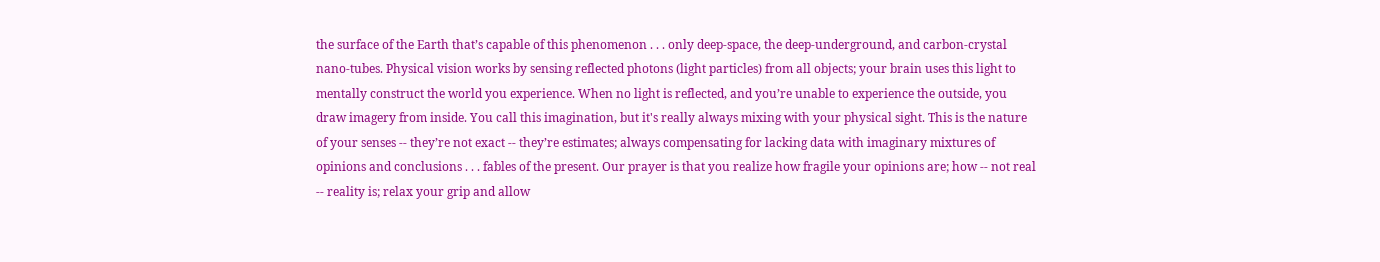the surface of the Earth that’s capable of this phenomenon . . . only deep-space, the deep-underground, and carbon-crystal nano-tubes. Physical vision works by sensing reflected photons (light particles) from all objects; your brain uses this light to mentally construct the world you experience. When no light is reflected, and you’re unable to experience the outside, you draw imagery from inside. You call this imagination, but it's really always mixing with your physical sight. This is the nature of your senses -- they’re not exact -- they’re estimates; always compensating for lacking data with imaginary mixtures of opinions and conclusions . . . fables of the present. Our prayer is that you realize how fragile your opinions are; how -- not real -- reality is; relax your grip and allow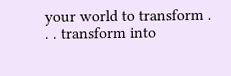your world to transform . . . transform into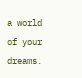a world of your dreams.